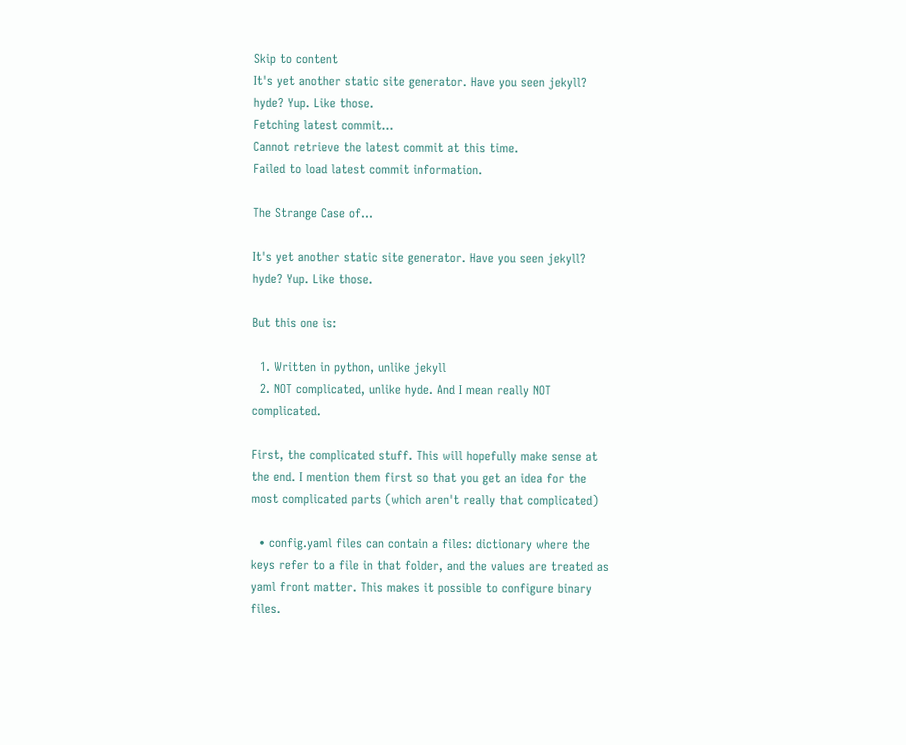Skip to content
It's yet another static site generator. Have you seen jekyll? hyde? Yup. Like those.
Fetching latest commit…
Cannot retrieve the latest commit at this time.
Failed to load latest commit information.

The Strange Case of...

It's yet another static site generator. Have you seen jekyll? hyde? Yup. Like those.

But this one is:

  1. Written in python, unlike jekyll
  2. NOT complicated, unlike hyde. And I mean really NOT complicated.

First, the complicated stuff. This will hopefully make sense at the end. I mention them first so that you get an idea for the most complicated parts (which aren't really that complicated)

  • config.yaml files can contain a files: dictionary where the keys refer to a file in that folder, and the values are treated as yaml front matter. This makes it possible to configure binary files.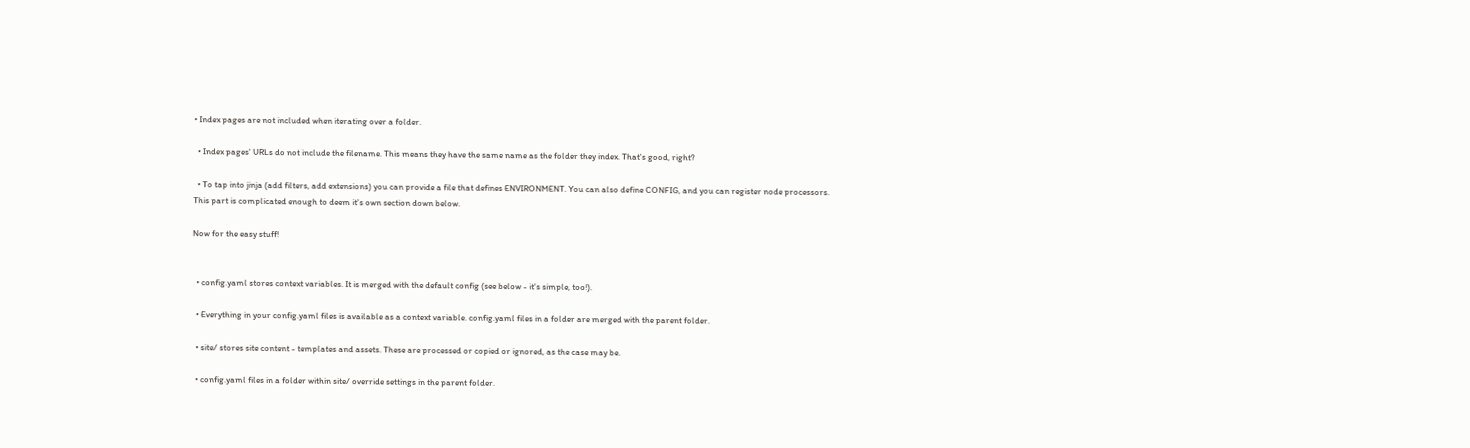• Index pages are not included when iterating over a folder.

  • Index pages' URLs do not include the filename. This means they have the same name as the folder they index. That's good, right?

  • To tap into jinja (add filters, add extensions) you can provide a file that defines ENVIRONMENT. You can also define CONFIG, and you can register node processors. This part is complicated enough to deem it's own section down below.

Now for the easy stuff!


  • config.yaml stores context variables. It is merged with the default config (see below - it's simple, too!).

  • Everything in your config.yaml files is available as a context variable. config.yaml files in a folder are merged with the parent folder.

  • site/ stores site content - templates and assets. These are processed or copied or ignored, as the case may be.

  • config.yaml files in a folder within site/ override settings in the parent folder.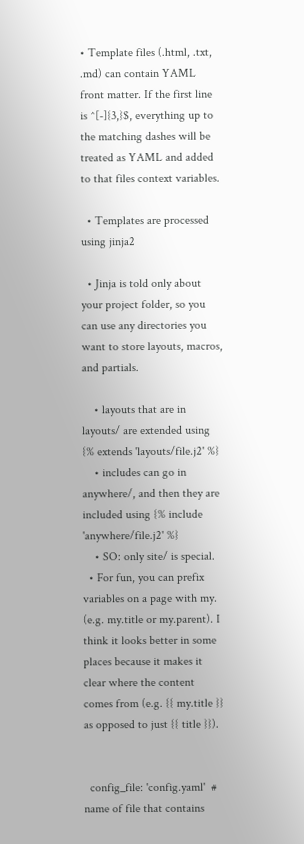• Template files (.html, .txt, .md) can contain YAML front matter. If the first line is ^[-]{3,}$, everything up to the matching dashes will be treated as YAML and added to that files context variables.

  • Templates are processed using jinja2

  • Jinja is told only about your project folder, so you can use any directories you want to store layouts, macros, and partials.

    • layouts that are in layouts/ are extended using {% extends 'layouts/file.j2' %}
    • includes can go in anywhere/, and then they are included using {% include 'anywhere/file.j2' %}
    • SO: only site/ is special.
  • For fun, you can prefix variables on a page with my. (e.g. my.title or my.parent). I think it looks better in some places because it makes it clear where the content comes from (e.g. {{ my.title }} as opposed to just {{ title }}).


  config_file: 'config.yaml'  # name of file that contains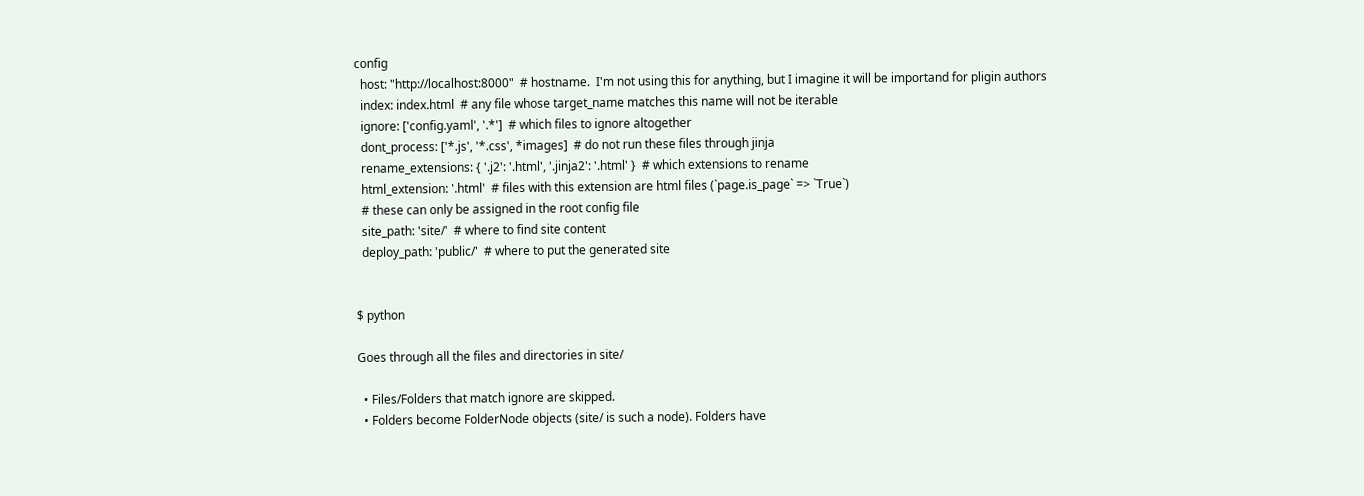config
  host: "http://localhost:8000"  # hostname.  I'm not using this for anything, but I imagine it will be importand for pligin authors
  index: index.html  # any file whose target_name matches this name will not be iterable
  ignore: ['config.yaml', '.*']  # which files to ignore altogether
  dont_process: ['*.js', '*.css', *images]  # do not run these files through jinja
  rename_extensions: { '.j2': '.html', '.jinja2': '.html' }  # which extensions to rename
  html_extension: '.html'  # files with this extension are html files (`page.is_page` => `True`)
  # these can only be assigned in the root config file
  site_path: 'site/'  # where to find site content
  deploy_path: 'public/'  # where to put the generated site


$ python

Goes through all the files and directories in site/

  • Files/Folders that match ignore are skipped.
  • Folders become FolderNode objects (site/ is such a node). Folders have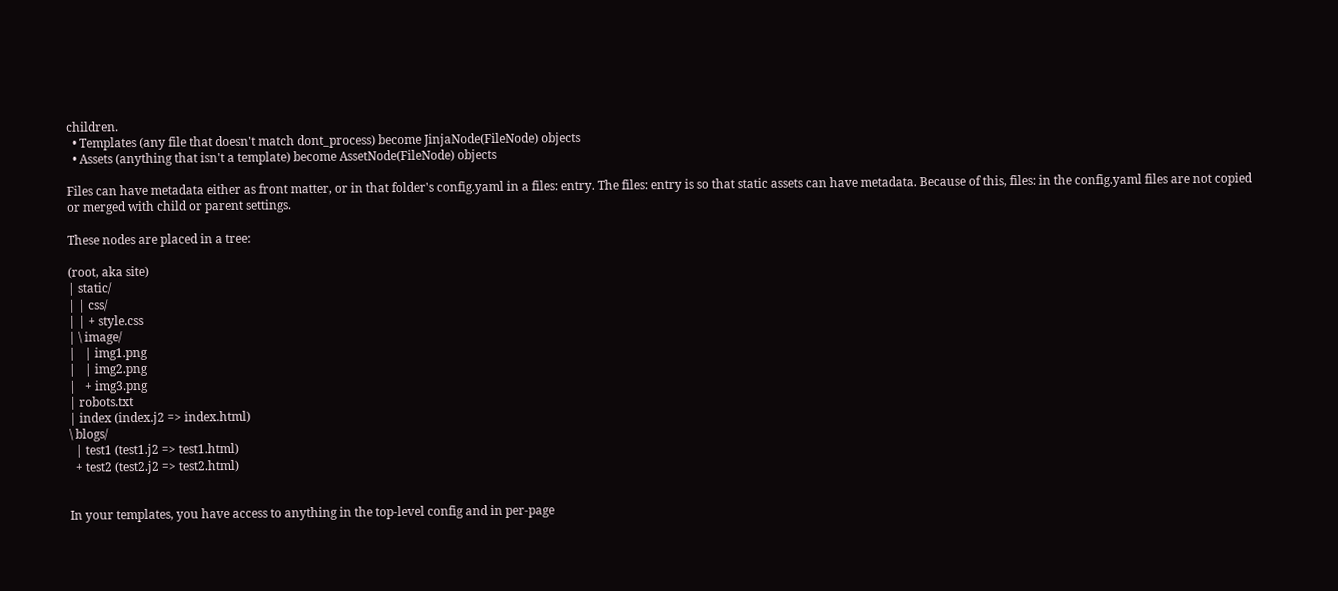children.
  • Templates (any file that doesn't match dont_process) become JinjaNode(FileNode) objects
  • Assets (anything that isn't a template) become AssetNode(FileNode) objects

Files can have metadata either as front matter, or in that folder's config.yaml in a files: entry. The files: entry is so that static assets can have metadata. Because of this, files: in the config.yaml files are not copied or merged with child or parent settings.

These nodes are placed in a tree:

(root, aka site)
| static/
| | css/
| | + style.css
| \ image/
|   | img1.png
|   | img2.png
|   + img3.png
| robots.txt
| index (index.j2 => index.html)
\ blogs/
  | test1 (test1.j2 => test1.html)
  + test2 (test2.j2 => test2.html)


In your templates, you have access to anything in the top-level config and in per-page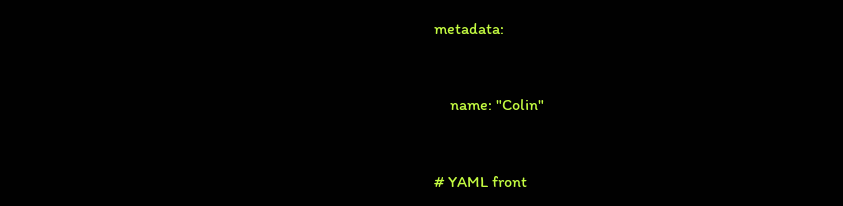metadata:


    name: "Colin"


# YAML front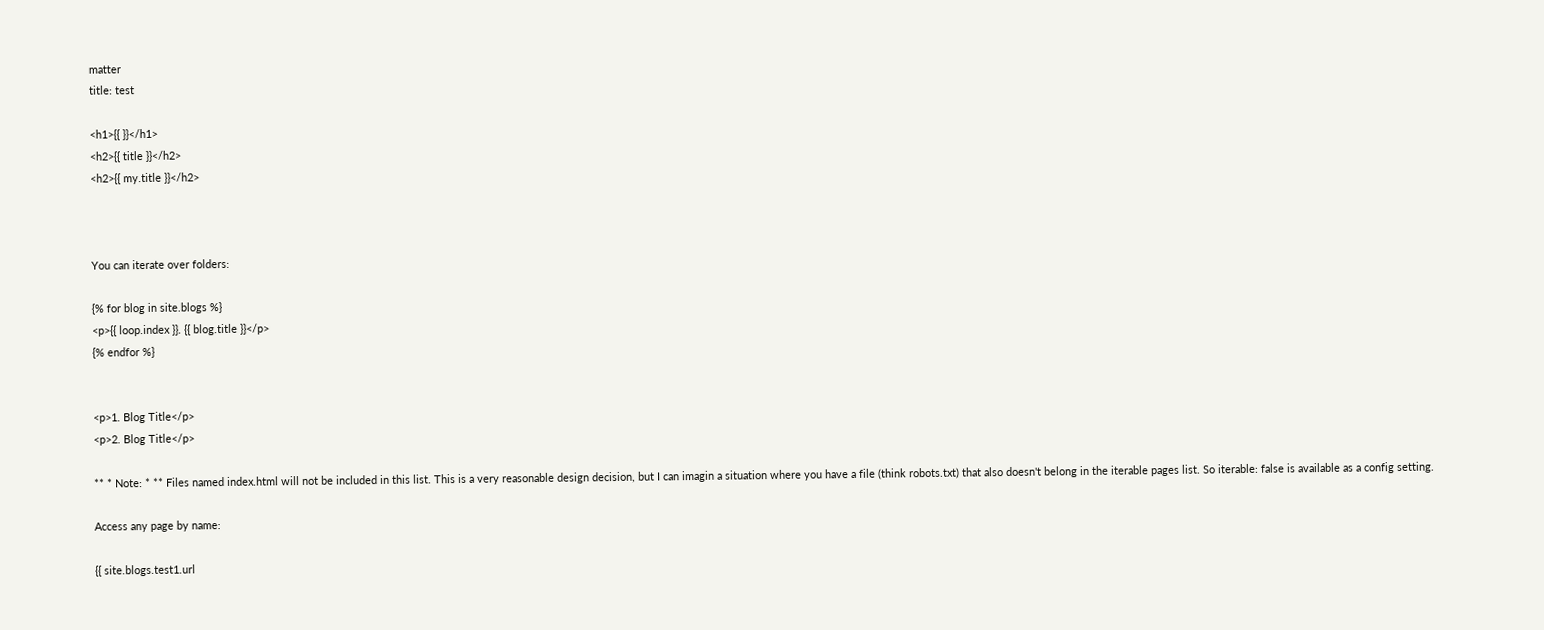matter
title: test

<h1>{{ }}</h1>
<h2>{{ title }}</h2>
<h2>{{ my.title }}</h2>



You can iterate over folders:

{% for blog in site.blogs %}
<p>{{ loop.index }}. {{ blog.title }}</p>
{% endfor %}


<p>1. Blog Title</p>
<p>2. Blog Title</p>

** * Note: * ** Files named index.html will not be included in this list. This is a very reasonable design decision, but I can imagin a situation where you have a file (think robots.txt) that also doesn't belong in the iterable pages list. So iterable: false is available as a config setting.

Access any page by name:

{{ site.blogs.test1.url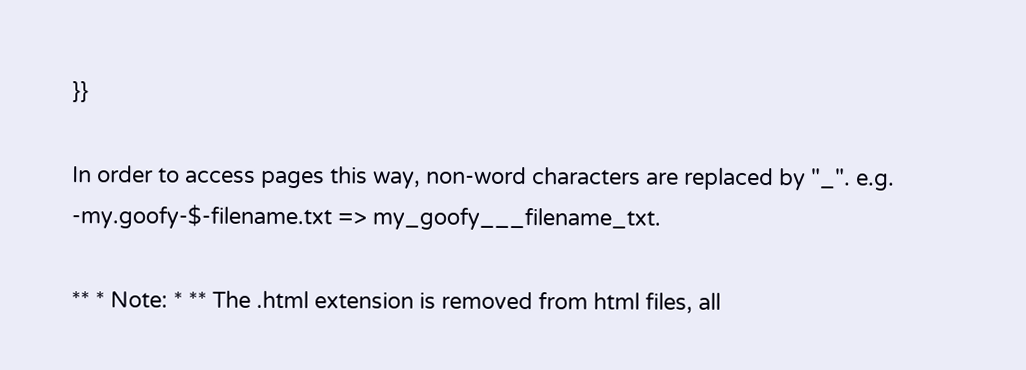}}

In order to access pages this way, non-word characters are replaced by "_". e.g. -my.goofy-$-filename.txt => my_goofy___filename_txt.

** * Note: * ** The .html extension is removed from html files, all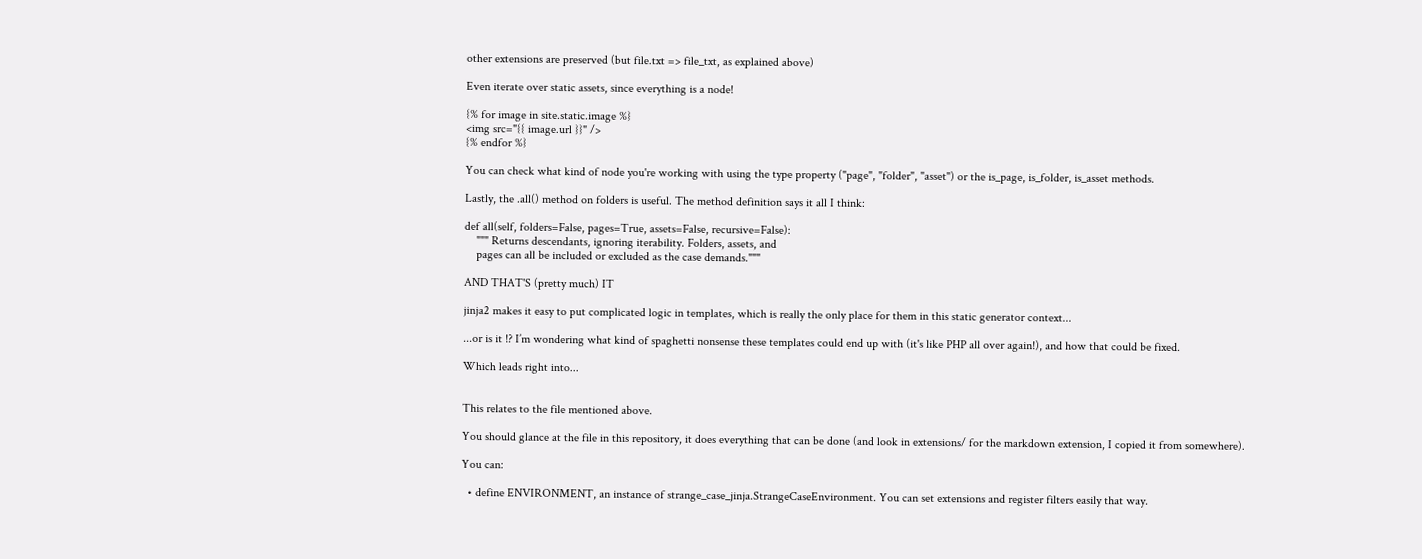other extensions are preserved (but file.txt => file_txt, as explained above)

Even iterate over static assets, since everything is a node!

{% for image in site.static.image %}
<img src="{{ image.url }}" />
{% endfor %}

You can check what kind of node you're working with using the type property ("page", "folder", "asset") or the is_page, is_folder, is_asset methods.

Lastly, the .all() method on folders is useful. The method definition says it all I think:

def all(self, folders=False, pages=True, assets=False, recursive=False):
    """ Returns descendants, ignoring iterability. Folders, assets, and
    pages can all be included or excluded as the case demands."""

AND THAT'S (pretty much) IT

jinja2 makes it easy to put complicated logic in templates, which is really the only place for them in this static generator context...

...or is it !? I’m wondering what kind of spaghetti nonsense these templates could end up with (it's like PHP all over again!), and how that could be fixed.

Which leads right into...


This relates to the file mentioned above.

You should glance at the file in this repository, it does everything that can be done (and look in extensions/ for the markdown extension, I copied it from somewhere).

You can:

  • define ENVIRONMENT, an instance of strange_case_jinja.StrangeCaseEnvironment. You can set extensions and register filters easily that way.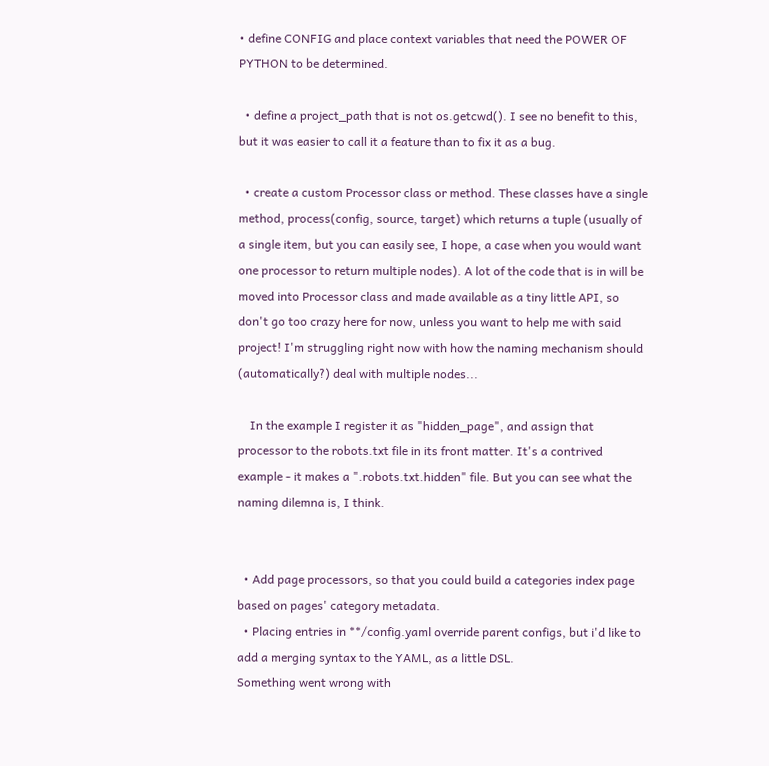• define CONFIG and place context variables that need the POWER OF PYTHON to be determined.

  • define a project_path that is not os.getcwd(). I see no benefit to this, but it was easier to call it a feature than to fix it as a bug.

  • create a custom Processor class or method. These classes have a single method, process(config, source, target) which returns a tuple (usually of a single item, but you can easily see, I hope, a case when you would want one processor to return multiple nodes). A lot of the code that is in will be moved into Processor class and made available as a tiny little API, so don't go too crazy here for now, unless you want to help me with said project! I'm struggling right now with how the naming mechanism should (automatically?) deal with multiple nodes...

    In the example I register it as "hidden_page", and assign that processor to the robots.txt file in its front matter. It's a contrived example - it makes a ".robots.txt.hidden" file. But you can see what the naming dilemna is, I think.


  • Add page processors, so that you could build a categories index page based on pages' category metadata.
  • Placing entries in **/config.yaml override parent configs, but i'd like to add a merging syntax to the YAML, as a little DSL.
Something went wrong with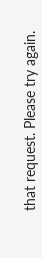that request. Please try again.